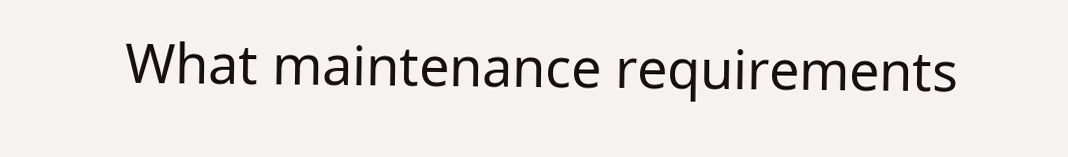What maintenance requirements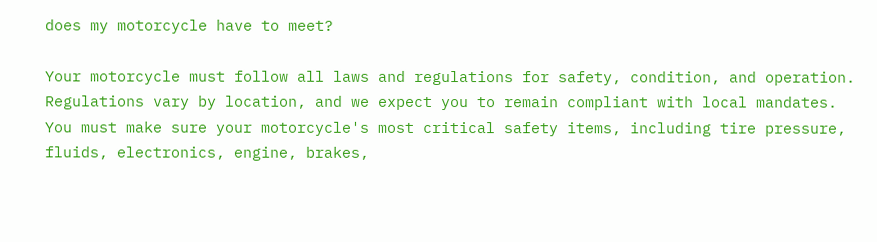does my motorcycle have to meet?

Your motorcycle must follow all laws and regulations for safety, condition, and operation. Regulations vary by location, and we expect you to remain compliant with local mandates. You must make sure your motorcycle's most critical safety items, including tire pressure, fluids, electronics, engine, brakes,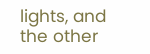lights, and the other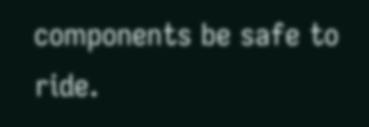components be safe to ride.